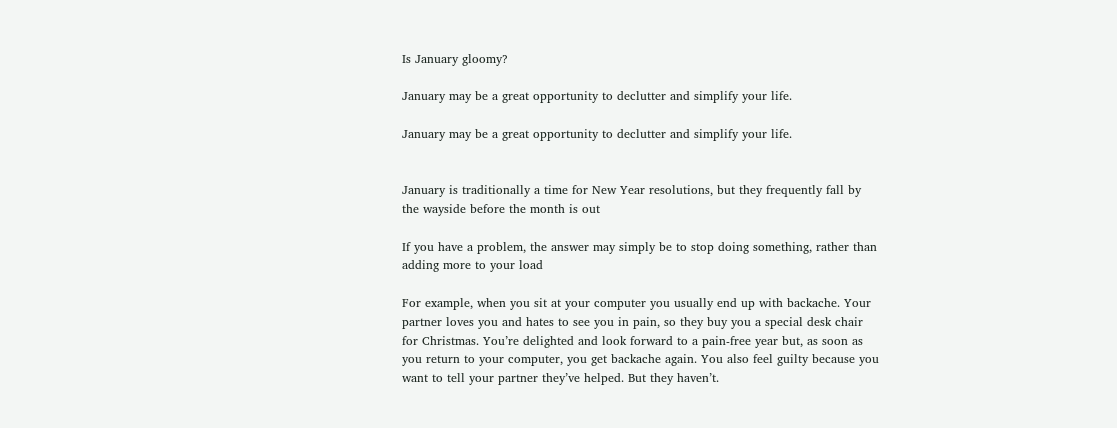Is January gloomy?

January may be a great opportunity to declutter and simplify your life.

January may be a great opportunity to declutter and simplify your life.


January is traditionally a time for New Year resolutions, but they frequently fall by the wayside before the month is out

If you have a problem, the answer may simply be to stop doing something, rather than adding more to your load

For example, when you sit at your computer you usually end up with backache. Your partner loves you and hates to see you in pain, so they buy you a special desk chair for Christmas. You’re delighted and look forward to a pain-free year but, as soon as you return to your computer, you get backache again. You also feel guilty because you want to tell your partner they’ve helped. But they haven’t.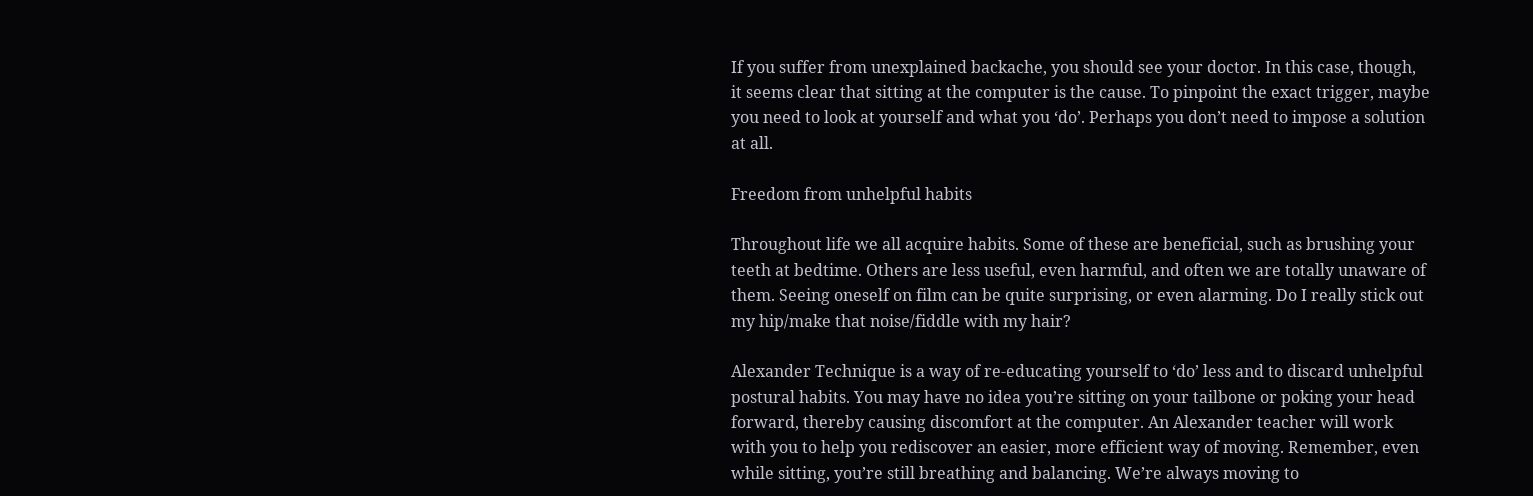If you suffer from unexplained backache, you should see your doctor. In this case, though, it seems clear that sitting at the computer is the cause. To pinpoint the exact trigger, maybe you need to look at yourself and what you ‘do’. Perhaps you don’t need to impose a solution at all.

Freedom from unhelpful habits

Throughout life we all acquire habits. Some of these are beneficial, such as brushing your teeth at bedtime. Others are less useful, even harmful, and often we are totally unaware of them. Seeing oneself on film can be quite surprising, or even alarming. Do I really stick out my hip/make that noise/fiddle with my hair?

Alexander Technique is a way of re-educating yourself to ‘do’ less and to discard unhelpful postural habits. You may have no idea you’re sitting on your tailbone or poking your head forward, thereby causing discomfort at the computer. An Alexander teacher will work with you to help you rediscover an easier, more efficient way of moving. Remember, even while sitting, you’re still breathing and balancing. We’re always moving to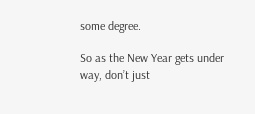some degree.

So as the New Year gets under way, don’t just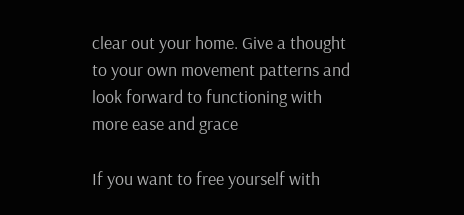clear out your home. Give a thought to your own movement patterns and look forward to functioning with more ease and grace

If you want to free yourself with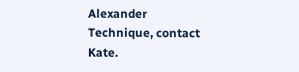Alexander Technique, contact Kate.